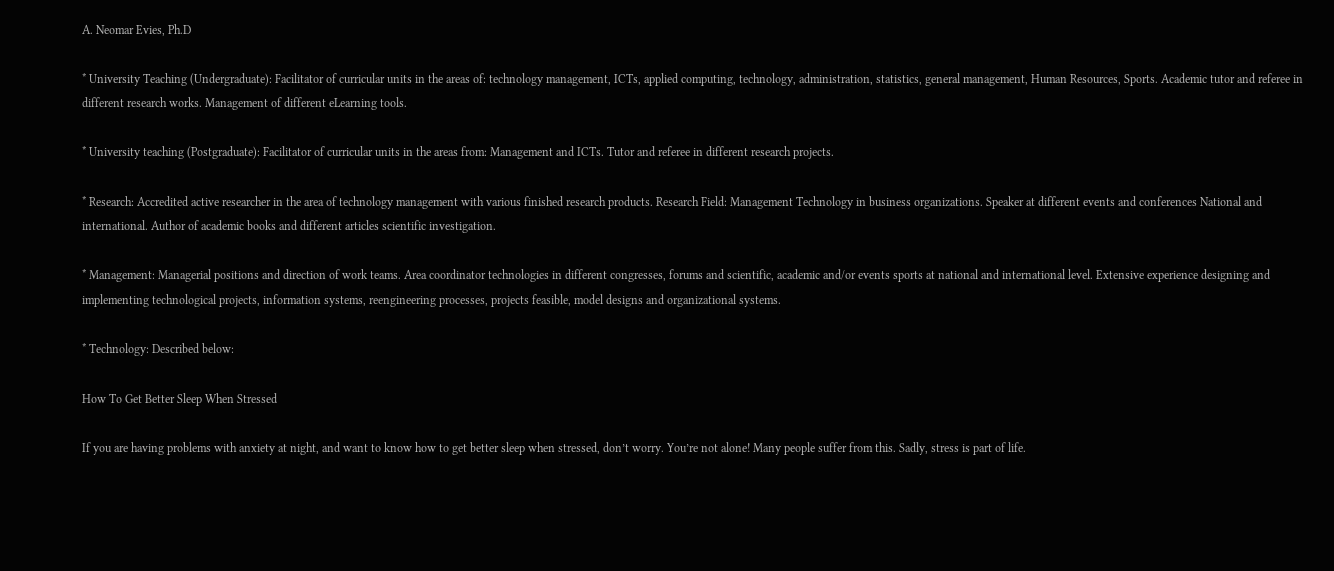A. Neomar Evies, Ph.D

* University Teaching (Undergraduate): Facilitator of curricular units in the areas of: technology management, ICTs, applied computing, technology, administration, statistics, general management, Human Resources, Sports. Academic tutor and referee in different research works. Management of different eLearning tools.

* University teaching (Postgraduate): Facilitator of curricular units in the areas from: Management and ICTs. Tutor and referee in different research projects.

* Research: Accredited active researcher in the area of technology management with various finished research products. Research Field: Management Technology in business organizations. Speaker at different events and conferences National and international. Author of academic books and different articles scientific investigation.

* Management: Managerial positions and direction of work teams. Area coordinator technologies in different congresses, forums and scientific, academic and/or events sports at national and international level. Extensive experience designing and implementing technological projects, information systems, reengineering processes, projects feasible, model designs and organizational systems.

* Technology: Described below:

How To Get Better Sleep When Stressed

If you are having problems with anxiety at night, and want to know how to get better sleep when stressed, don’t worry. You’re not alone! Many people suffer from this. Sadly, stress is part of life.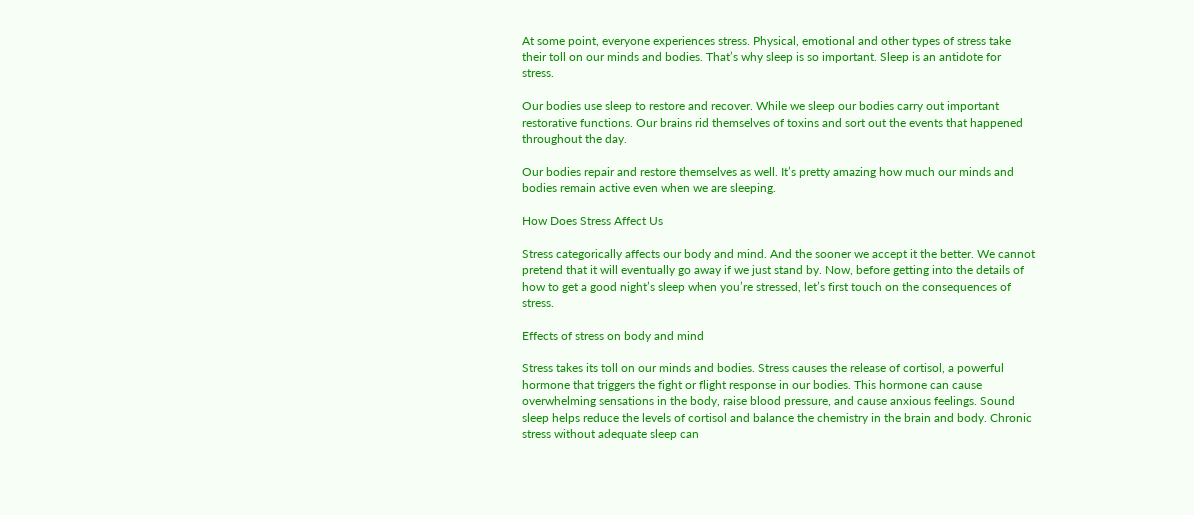At some point, everyone experiences stress. Physical, emotional and other types of stress take their toll on our minds and bodies. That’s why sleep is so important. Sleep is an antidote for stress.

Our bodies use sleep to restore and recover. While we sleep our bodies carry out important restorative functions. Our brains rid themselves of toxins and sort out the events that happened throughout the day.

Our bodies repair and restore themselves as well. It’s pretty amazing how much our minds and bodies remain active even when we are sleeping.

How Does Stress Affect Us

Stress categorically affects our body and mind. And the sooner we accept it the better. We cannot pretend that it will eventually go away if we just stand by. Now, before getting into the details of how to get a good night’s sleep when you’re stressed, let’s first touch on the consequences of stress.

Effects of stress on body and mind

Stress takes its toll on our minds and bodies. Stress causes the release of cortisol, a powerful hormone that triggers the fight or flight response in our bodies. This hormone can cause overwhelming sensations in the body, raise blood pressure, and cause anxious feelings. Sound sleep helps reduce the levels of cortisol and balance the chemistry in the brain and body. Chronic stress without adequate sleep can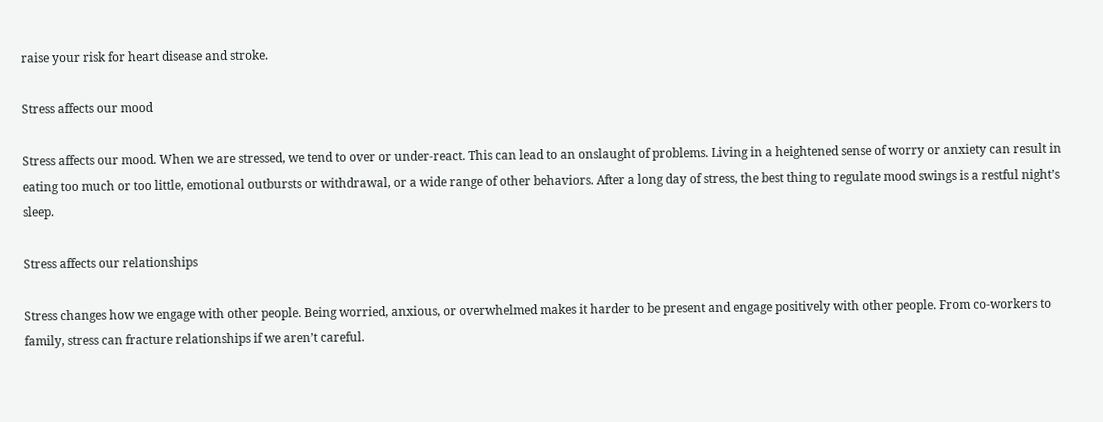raise your risk for heart disease and stroke.

Stress affects our mood

Stress affects our mood. When we are stressed, we tend to over or under-react. This can lead to an onslaught of problems. Living in a heightened sense of worry or anxiety can result in eating too much or too little, emotional outbursts or withdrawal, or a wide range of other behaviors. After a long day of stress, the best thing to regulate mood swings is a restful night’s sleep.

Stress affects our relationships

Stress changes how we engage with other people. Being worried, anxious, or overwhelmed makes it harder to be present and engage positively with other people. From co-workers to family, stress can fracture relationships if we aren’t careful.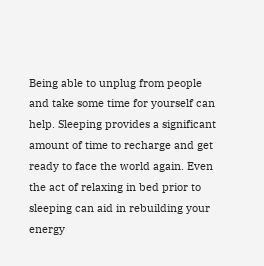Being able to unplug from people and take some time for yourself can help. Sleeping provides a significant amount of time to recharge and get ready to face the world again. Even the act of relaxing in bed prior to sleeping can aid in rebuilding your energy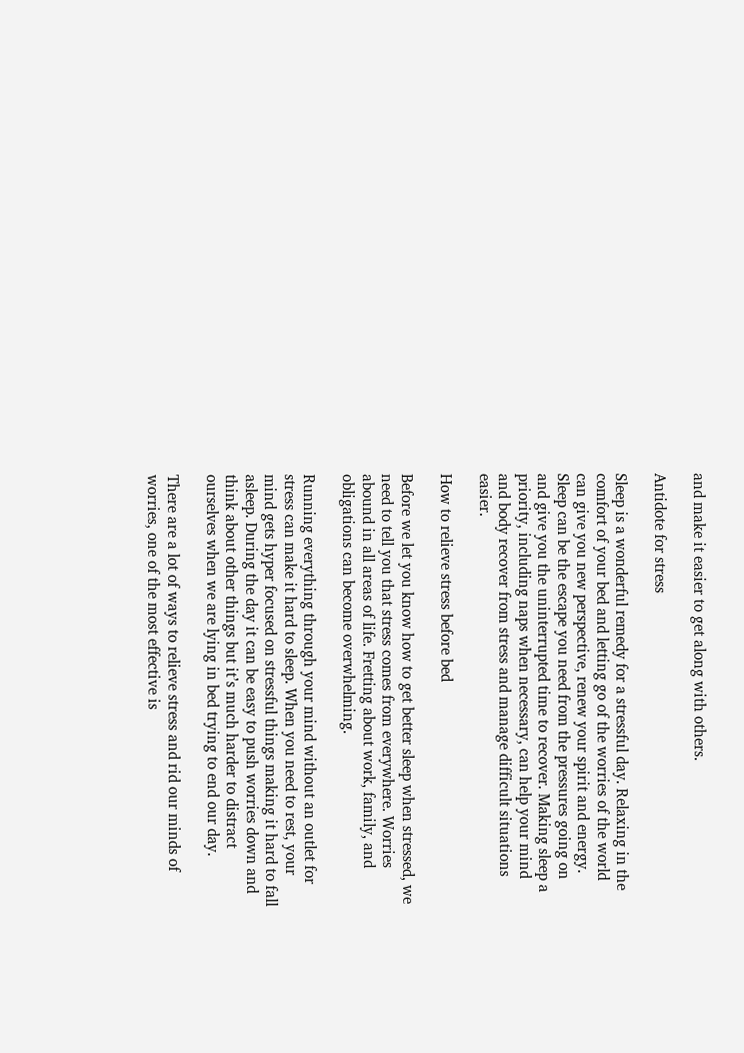and make it easier to get along with others.

Antidote for stress

Sleep is a wonderful remedy for a stressful day. Relaxing in the comfort of your bed and letting go of the worries of the world can give you new perspective, renew your spirit and energy. Sleep can be the escape you need from the pressures going on and give you the uninterrupted time to recover. Making sleep a priority, including naps when necessary, can help your mind and body recover from stress and manage difficult situations easier.

How to relieve stress before bed

Before we let you know how to get better sleep when stressed, we need to tell you that stress comes from everywhere. Worries abound in all areas of life. Fretting about work, family, and obligations can become overwhelming.

Running everything through your mind without an outlet for stress can make it hard to sleep. When you need to rest, your mind gets hyper focused on stressful things making it hard to fall asleep. During the day it can be easy to push worries down and think about other things but it’s much harder to distract ourselves when we are lying in bed trying to end our day.

There are a lot of ways to relieve stress and rid our minds of worries, one of the most effective is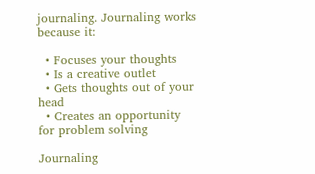journaling. Journaling works because it:

  • Focuses your thoughts
  • Is a creative outlet
  • Gets thoughts out of your head
  • Creates an opportunity for problem solving

Journaling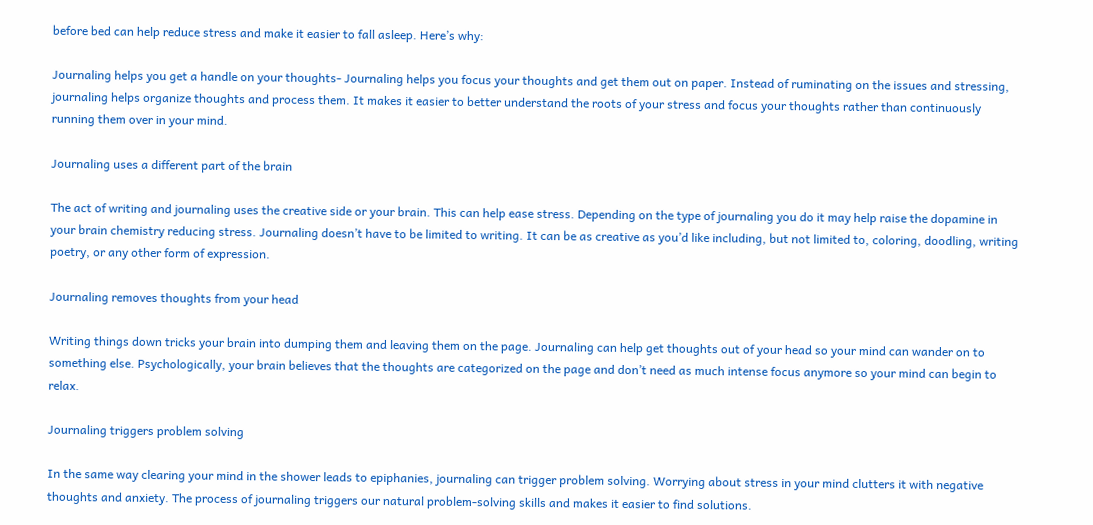before bed can help reduce stress and make it easier to fall asleep. Here’s why:

Journaling helps you get a handle on your thoughts- Journaling helps you focus your thoughts and get them out on paper. Instead of ruminating on the issues and stressing, journaling helps organize thoughts and process them. It makes it easier to better understand the roots of your stress and focus your thoughts rather than continuously running them over in your mind.

Journaling uses a different part of the brain

The act of writing and journaling uses the creative side or your brain. This can help ease stress. Depending on the type of journaling you do it may help raise the dopamine in your brain chemistry reducing stress. Journaling doesn’t have to be limited to writing. It can be as creative as you’d like including, but not limited to, coloring, doodling, writing poetry, or any other form of expression.

Journaling removes thoughts from your head

Writing things down tricks your brain into dumping them and leaving them on the page. Journaling can help get thoughts out of your head so your mind can wander on to something else. Psychologically, your brain believes that the thoughts are categorized on the page and don’t need as much intense focus anymore so your mind can begin to relax.

Journaling triggers problem solving

In the same way clearing your mind in the shower leads to epiphanies, journaling can trigger problem solving. Worrying about stress in your mind clutters it with negative thoughts and anxiety. The process of journaling triggers our natural problem-solving skills and makes it easier to find solutions.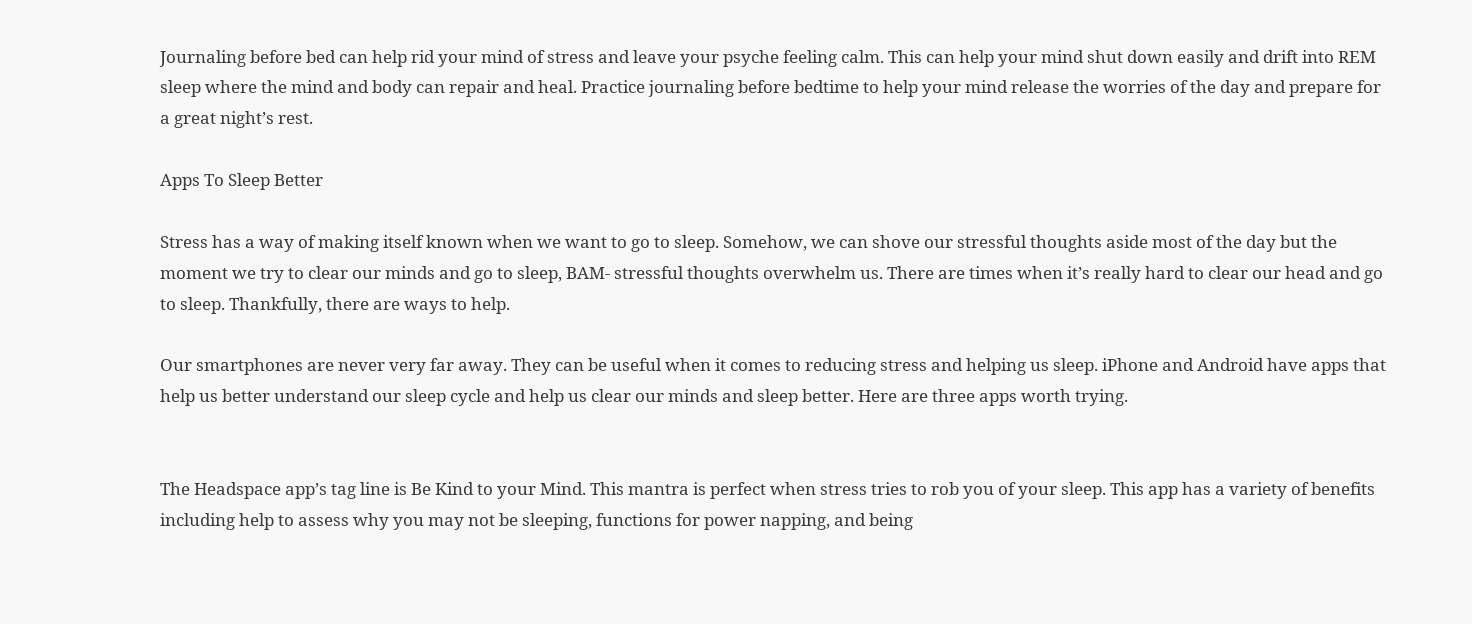Journaling before bed can help rid your mind of stress and leave your psyche feeling calm. This can help your mind shut down easily and drift into REM sleep where the mind and body can repair and heal. Practice journaling before bedtime to help your mind release the worries of the day and prepare for a great night’s rest.

Apps To Sleep Better

Stress has a way of making itself known when we want to go to sleep. Somehow, we can shove our stressful thoughts aside most of the day but the moment we try to clear our minds and go to sleep, BAM- stressful thoughts overwhelm us. There are times when it’s really hard to clear our head and go to sleep. Thankfully, there are ways to help.

Our smartphones are never very far away. They can be useful when it comes to reducing stress and helping us sleep. iPhone and Android have apps that help us better understand our sleep cycle and help us clear our minds and sleep better. Here are three apps worth trying.


The Headspace app’s tag line is Be Kind to your Mind. This mantra is perfect when stress tries to rob you of your sleep. This app has a variety of benefits including help to assess why you may not be sleeping, functions for power napping, and being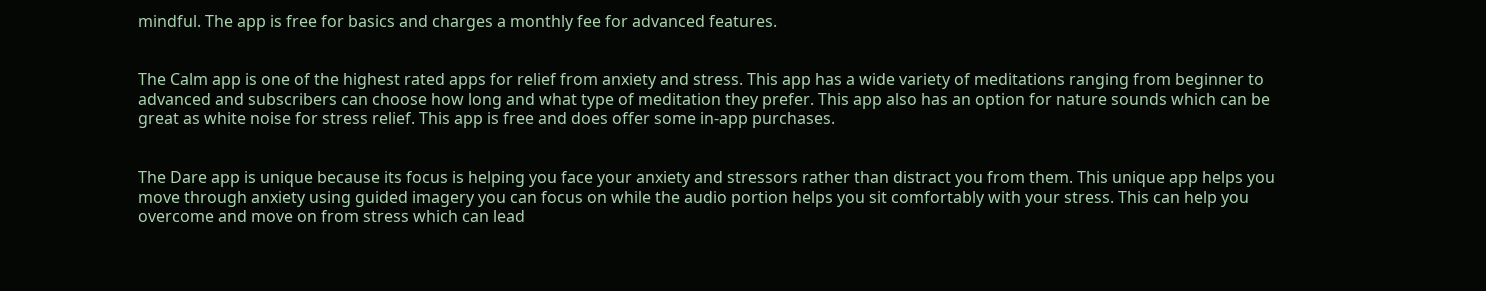mindful. The app is free for basics and charges a monthly fee for advanced features.


The Calm app is one of the highest rated apps for relief from anxiety and stress. This app has a wide variety of meditations ranging from beginner to advanced and subscribers can choose how long and what type of meditation they prefer. This app also has an option for nature sounds which can be great as white noise for stress relief. This app is free and does offer some in-app purchases.


The Dare app is unique because its focus is helping you face your anxiety and stressors rather than distract you from them. This unique app helps you move through anxiety using guided imagery you can focus on while the audio portion helps you sit comfortably with your stress. This can help you overcome and move on from stress which can lead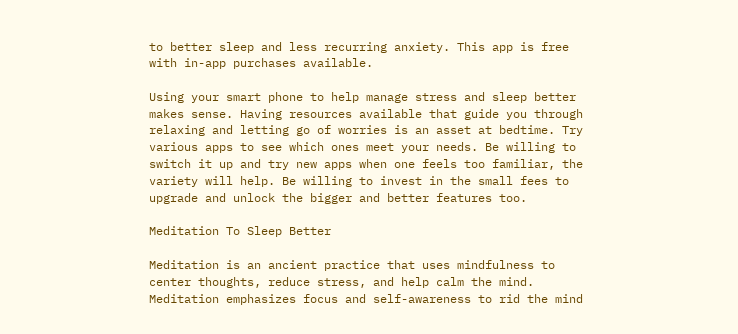to better sleep and less recurring anxiety. This app is free with in-app purchases available.

Using your smart phone to help manage stress and sleep better makes sense. Having resources available that guide you through relaxing and letting go of worries is an asset at bedtime. Try various apps to see which ones meet your needs. Be willing to switch it up and try new apps when one feels too familiar, the variety will help. Be willing to invest in the small fees to upgrade and unlock the bigger and better features too.

Meditation To Sleep Better

Meditation is an ancient practice that uses mindfulness to center thoughts, reduce stress, and help calm the mind. Meditation emphasizes focus and self-awareness to rid the mind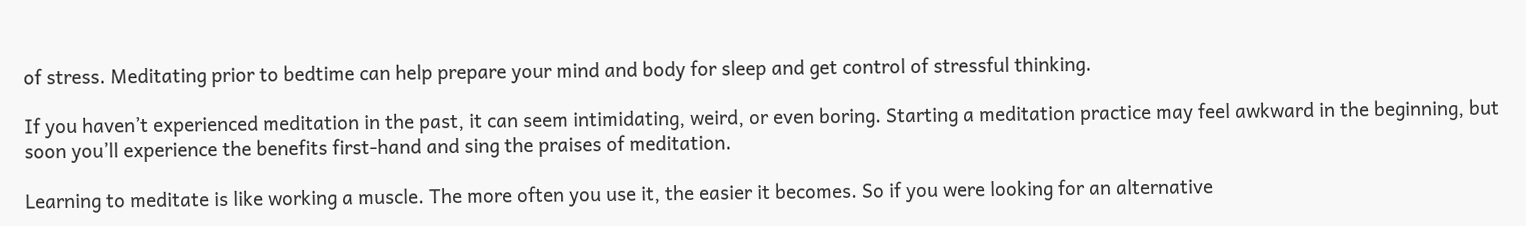of stress. Meditating prior to bedtime can help prepare your mind and body for sleep and get control of stressful thinking.

If you haven’t experienced meditation in the past, it can seem intimidating, weird, or even boring. Starting a meditation practice may feel awkward in the beginning, but soon you’ll experience the benefits first-hand and sing the praises of meditation.

Learning to meditate is like working a muscle. The more often you use it, the easier it becomes. So if you were looking for an alternative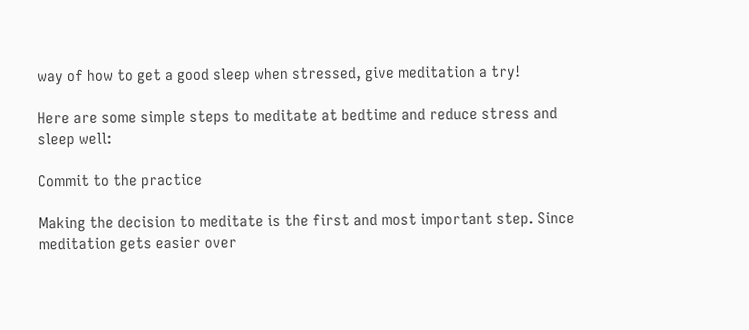way of how to get a good sleep when stressed, give meditation a try!

Here are some simple steps to meditate at bedtime and reduce stress and sleep well:

Commit to the practice

Making the decision to meditate is the first and most important step. Since meditation gets easier over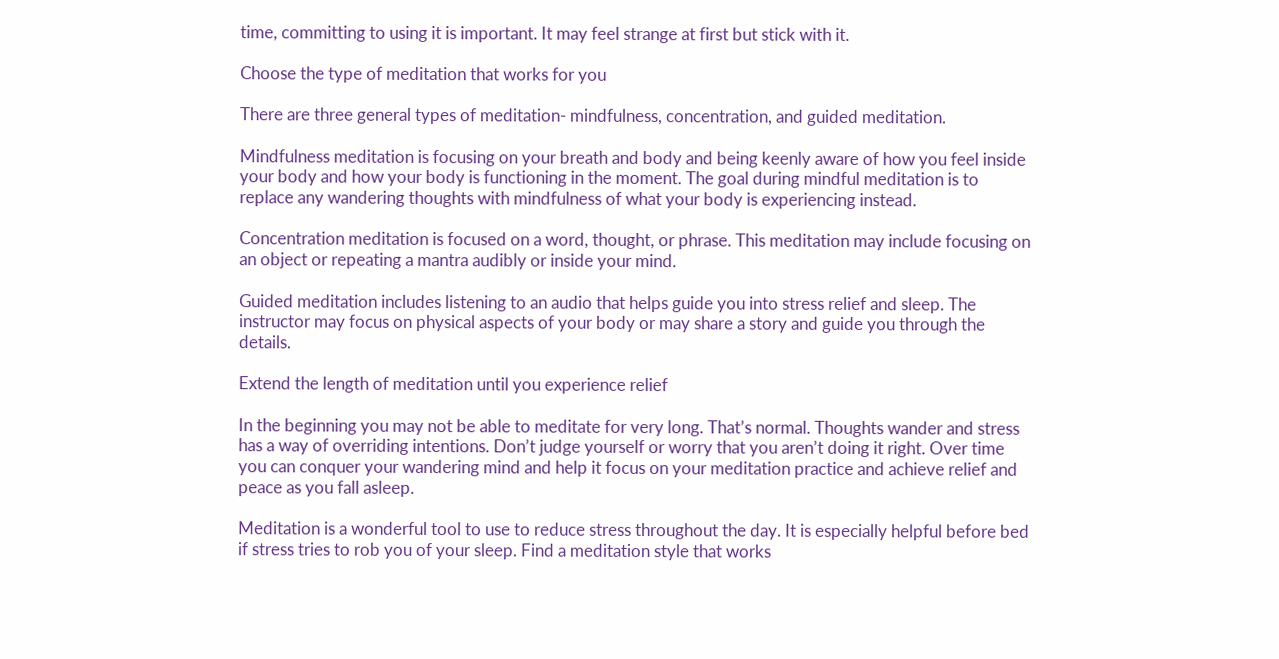time, committing to using it is important. It may feel strange at first but stick with it.

Choose the type of meditation that works for you

There are three general types of meditation- mindfulness, concentration, and guided meditation.

Mindfulness meditation is focusing on your breath and body and being keenly aware of how you feel inside your body and how your body is functioning in the moment. The goal during mindful meditation is to replace any wandering thoughts with mindfulness of what your body is experiencing instead.

Concentration meditation is focused on a word, thought, or phrase. This meditation may include focusing on an object or repeating a mantra audibly or inside your mind.

Guided meditation includes listening to an audio that helps guide you into stress relief and sleep. The instructor may focus on physical aspects of your body or may share a story and guide you through the details.

Extend the length of meditation until you experience relief

In the beginning you may not be able to meditate for very long. That’s normal. Thoughts wander and stress has a way of overriding intentions. Don’t judge yourself or worry that you aren’t doing it right. Over time you can conquer your wandering mind and help it focus on your meditation practice and achieve relief and peace as you fall asleep.

Meditation is a wonderful tool to use to reduce stress throughout the day. It is especially helpful before bed if stress tries to rob you of your sleep. Find a meditation style that works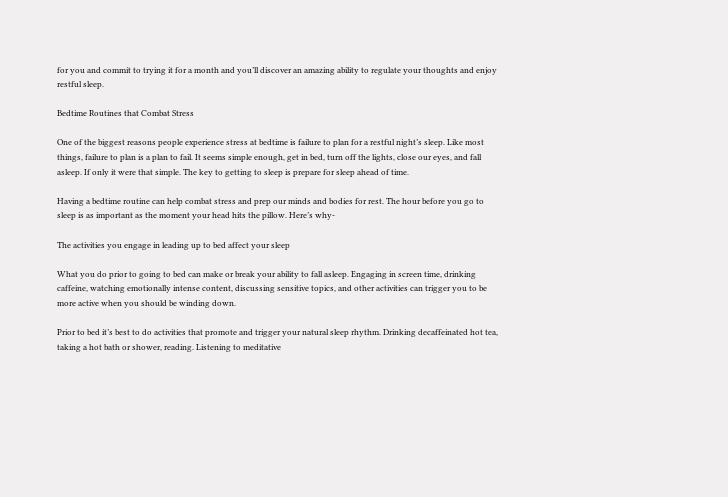for you and commit to trying it for a month and you’ll discover an amazing ability to regulate your thoughts and enjoy restful sleep.

Bedtime Routines that Combat Stress

One of the biggest reasons people experience stress at bedtime is failure to plan for a restful night’s sleep. Like most things, failure to plan is a plan to fail. It seems simple enough, get in bed, turn off the lights, close our eyes, and fall asleep. If only it were that simple. The key to getting to sleep is prepare for sleep ahead of time.

Having a bedtime routine can help combat stress and prep our minds and bodies for rest. The hour before you go to sleep is as important as the moment your head hits the pillow. Here’s why-

The activities you engage in leading up to bed affect your sleep

What you do prior to going to bed can make or break your ability to fall asleep. Engaging in screen time, drinking caffeine, watching emotionally intense content, discussing sensitive topics, and other activities can trigger you to be more active when you should be winding down.

Prior to bed it’s best to do activities that promote and trigger your natural sleep rhythm. Drinking decaffeinated hot tea, taking a hot bath or shower, reading. Listening to meditative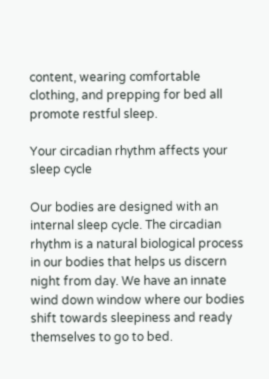content, wearing comfortable clothing, and prepping for bed all promote restful sleep.

Your circadian rhythm affects your sleep cycle

Our bodies are designed with an internal sleep cycle. The circadian rhythm is a natural biological process in our bodies that helps us discern night from day. We have an innate wind down window where our bodies shift towards sleepiness and ready themselves to go to bed.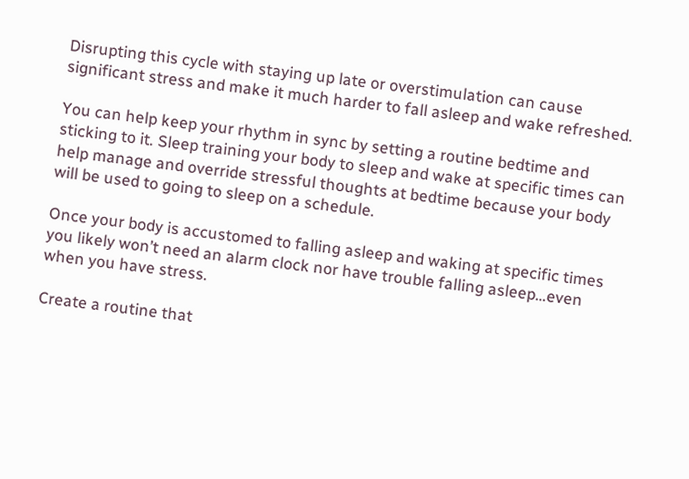Disrupting this cycle with staying up late or overstimulation can cause significant stress and make it much harder to fall asleep and wake refreshed.

You can help keep your rhythm in sync by setting a routine bedtime and sticking to it. Sleep training your body to sleep and wake at specific times can help manage and override stressful thoughts at bedtime because your body will be used to going to sleep on a schedule.

Once your body is accustomed to falling asleep and waking at specific times you likely won’t need an alarm clock nor have trouble falling asleep…even when you have stress.

Create a routine that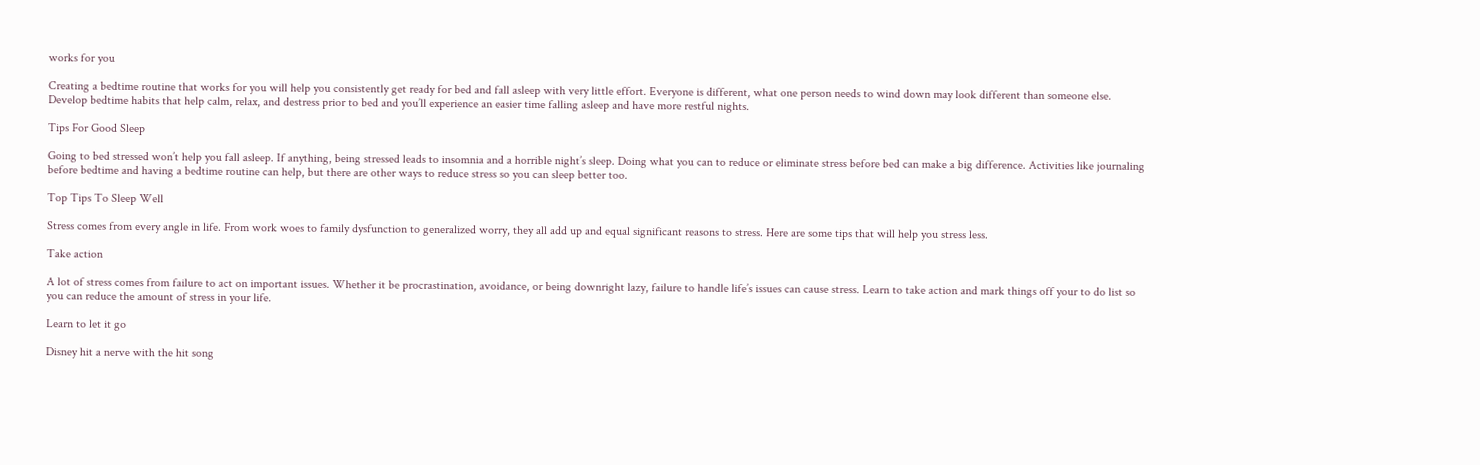works for you

Creating a bedtime routine that works for you will help you consistently get ready for bed and fall asleep with very little effort. Everyone is different, what one person needs to wind down may look different than someone else. Develop bedtime habits that help calm, relax, and destress prior to bed and you’ll experience an easier time falling asleep and have more restful nights.

Tips For Good Sleep

Going to bed stressed won’t help you fall asleep. If anything, being stressed leads to insomnia and a horrible night’s sleep. Doing what you can to reduce or eliminate stress before bed can make a big difference. Activities like journaling before bedtime and having a bedtime routine can help, but there are other ways to reduce stress so you can sleep better too.

Top Tips To Sleep Well

Stress comes from every angle in life. From work woes to family dysfunction to generalized worry, they all add up and equal significant reasons to stress. Here are some tips that will help you stress less.

Take action

A lot of stress comes from failure to act on important issues. Whether it be procrastination, avoidance, or being downright lazy, failure to handle life’s issues can cause stress. Learn to take action and mark things off your to do list so you can reduce the amount of stress in your life.

Learn to let it go

Disney hit a nerve with the hit song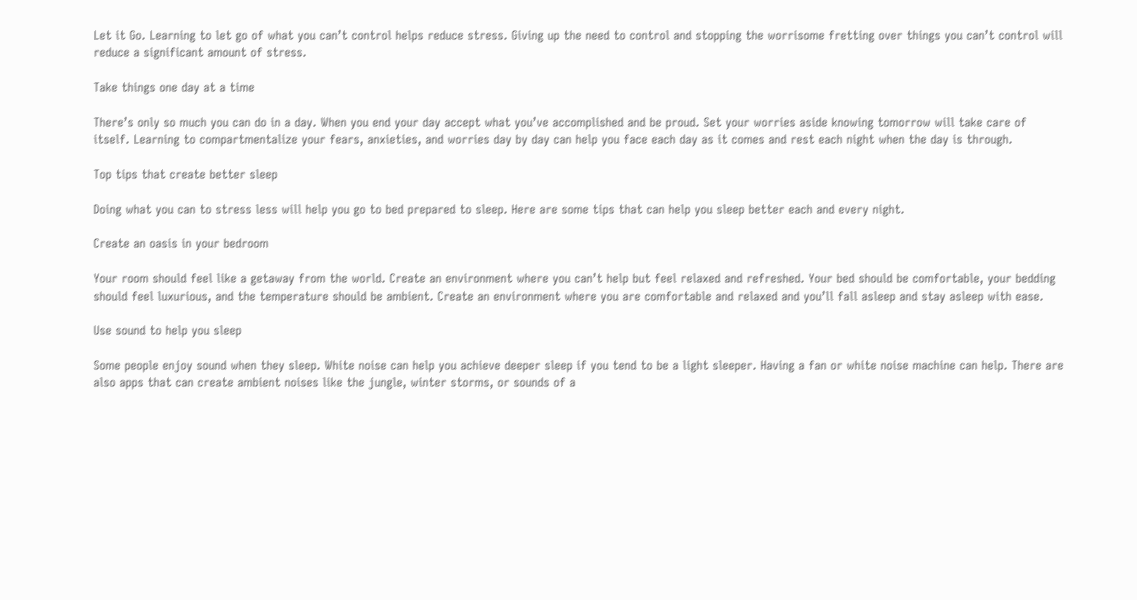Let it Go. Learning to let go of what you can’t control helps reduce stress. Giving up the need to control and stopping the worrisome fretting over things you can’t control will reduce a significant amount of stress.

Take things one day at a time

There’s only so much you can do in a day. When you end your day accept what you’ve accomplished and be proud. Set your worries aside knowing tomorrow will take care of itself. Learning to compartmentalize your fears, anxieties, and worries day by day can help you face each day as it comes and rest each night when the day is through.

Top tips that create better sleep

Doing what you can to stress less will help you go to bed prepared to sleep. Here are some tips that can help you sleep better each and every night.

Create an oasis in your bedroom

Your room should feel like a getaway from the world. Create an environment where you can’t help but feel relaxed and refreshed. Your bed should be comfortable, your bedding should feel luxurious, and the temperature should be ambient. Create an environment where you are comfortable and relaxed and you’ll fall asleep and stay asleep with ease.

Use sound to help you sleep

Some people enjoy sound when they sleep. White noise can help you achieve deeper sleep if you tend to be a light sleeper. Having a fan or white noise machine can help. There are also apps that can create ambient noises like the jungle, winter storms, or sounds of a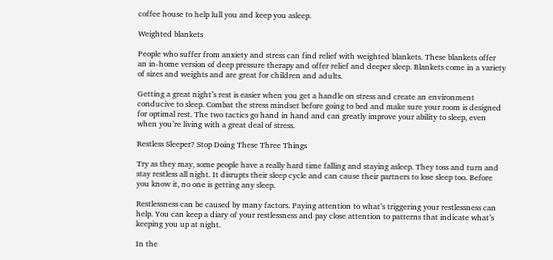coffee house to help lull you and keep you asleep.

Weighted blankets

People who suffer from anxiety and stress can find relief with weighted blankets. These blankets offer an in-home version of deep pressure therapy and offer relief and deeper sleep. Blankets come in a variety of sizes and weights and are great for children and adults.

Getting a great night’s rest is easier when you get a handle on stress and create an environment conducive to sleep. Combat the stress mindset before going to bed and make sure your room is designed for optimal rest. The two tactics go hand in hand and can greatly improve your ability to sleep, even when you’re living with a great deal of stress.

Restless Sleeper? Stop Doing These Three Things

Try as they may, some people have a really hard time falling and staying asleep. They toss and turn and stay restless all night. It disrupts their sleep cycle and can cause their partners to lose sleep too. Before you know it, no one is getting any sleep.

Restlessness can be caused by many factors. Paying attention to what’s triggering your restlessness can help. You can keep a diary of your restlessness and pay close attention to patterns that indicate what’s keeping you up at night.

In the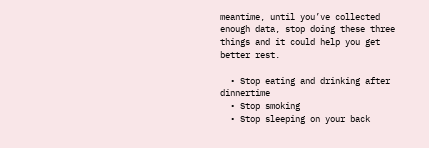meantime, until you’ve collected enough data, stop doing these three things and it could help you get better rest.

  • Stop eating and drinking after dinnertime
  • Stop smoking
  • Stop sleeping on your back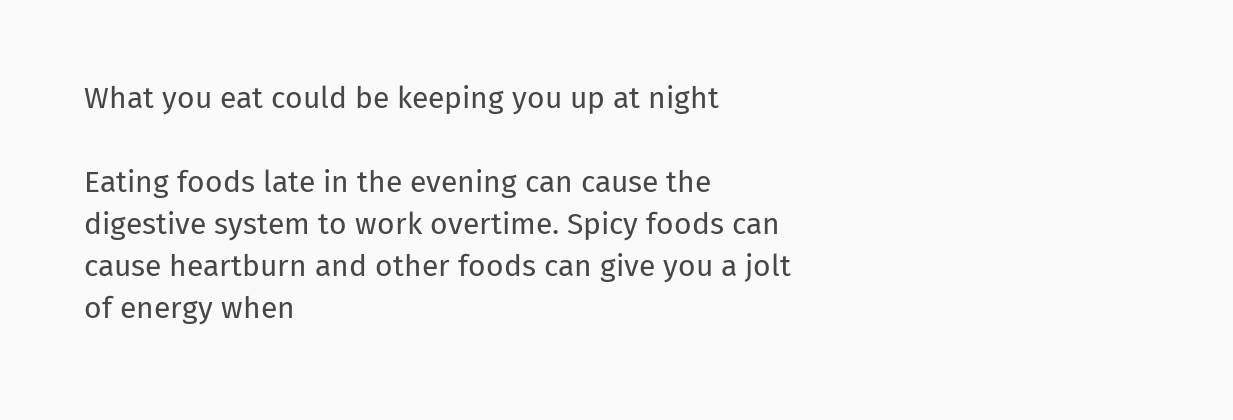What you eat could be keeping you up at night

Eating foods late in the evening can cause the digestive system to work overtime. Spicy foods can cause heartburn and other foods can give you a jolt of energy when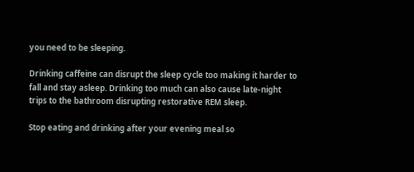you need to be sleeping.

Drinking caffeine can disrupt the sleep cycle too making it harder to fall and stay asleep. Drinking too much can also cause late-night trips to the bathroom disrupting restorative REM sleep.

Stop eating and drinking after your evening meal so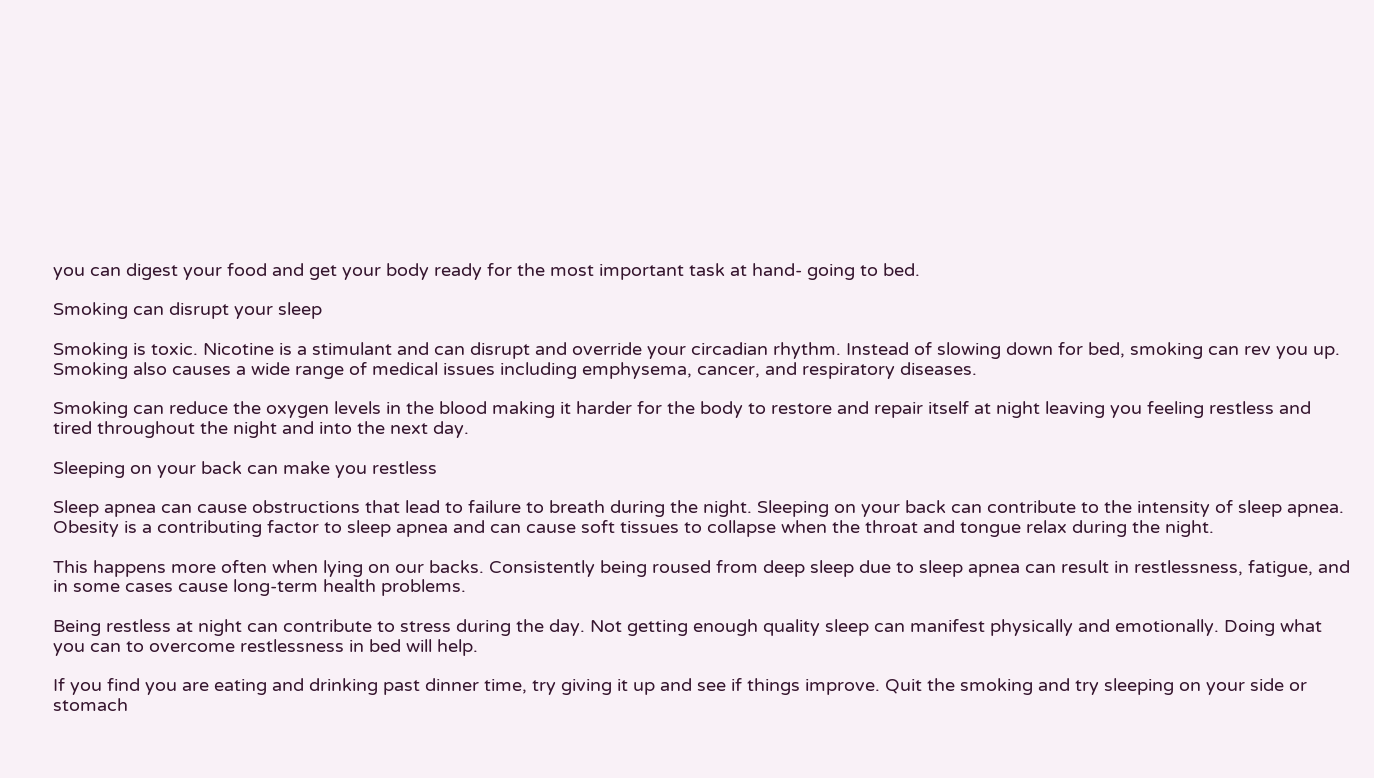you can digest your food and get your body ready for the most important task at hand- going to bed.

Smoking can disrupt your sleep

Smoking is toxic. Nicotine is a stimulant and can disrupt and override your circadian rhythm. Instead of slowing down for bed, smoking can rev you up. Smoking also causes a wide range of medical issues including emphysema, cancer, and respiratory diseases.

Smoking can reduce the oxygen levels in the blood making it harder for the body to restore and repair itself at night leaving you feeling restless and tired throughout the night and into the next day.

Sleeping on your back can make you restless

Sleep apnea can cause obstructions that lead to failure to breath during the night. Sleeping on your back can contribute to the intensity of sleep apnea. Obesity is a contributing factor to sleep apnea and can cause soft tissues to collapse when the throat and tongue relax during the night.

This happens more often when lying on our backs. Consistently being roused from deep sleep due to sleep apnea can result in restlessness, fatigue, and in some cases cause long-term health problems.

Being restless at night can contribute to stress during the day. Not getting enough quality sleep can manifest physically and emotionally. Doing what you can to overcome restlessness in bed will help.

If you find you are eating and drinking past dinner time, try giving it up and see if things improve. Quit the smoking and try sleeping on your side or stomach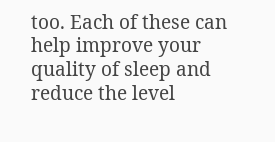too. Each of these can help improve your quality of sleep and reduce the level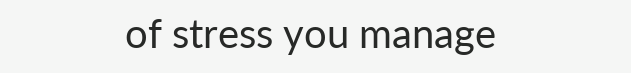of stress you manage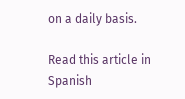on a daily basis.

Read this article in Spanish